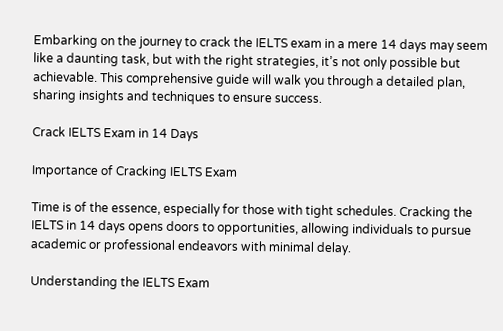Embarking on the journey to crack the IELTS exam in a mere 14 days may seem like a daunting task, but with the right strategies, it’s not only possible but achievable. This comprehensive guide will walk you through a detailed plan, sharing insights and techniques to ensure success.

Crack IELTS Exam in 14 Days

Importance of Cracking IELTS Exam

Time is of the essence, especially for those with tight schedules. Cracking the IELTS in 14 days opens doors to opportunities, allowing individuals to pursue academic or professional endeavors with minimal delay.

Understanding the IELTS Exam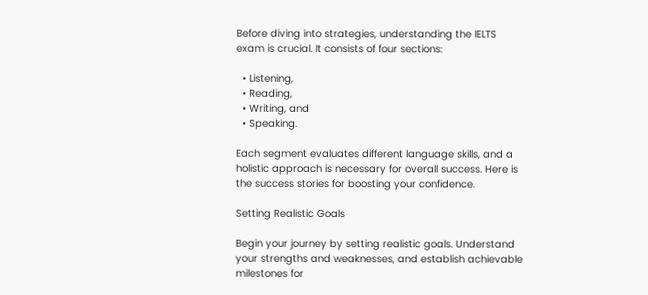Before diving into strategies, understanding the IELTS exam is crucial. It consists of four sections:

  • Listening,
  • Reading,
  • Writing, and
  • Speaking.

Each segment evaluates different language skills, and a holistic approach is necessary for overall success. Here is the success stories for boosting your confidence.

Setting Realistic Goals

Begin your journey by setting realistic goals. Understand your strengths and weaknesses, and establish achievable milestones for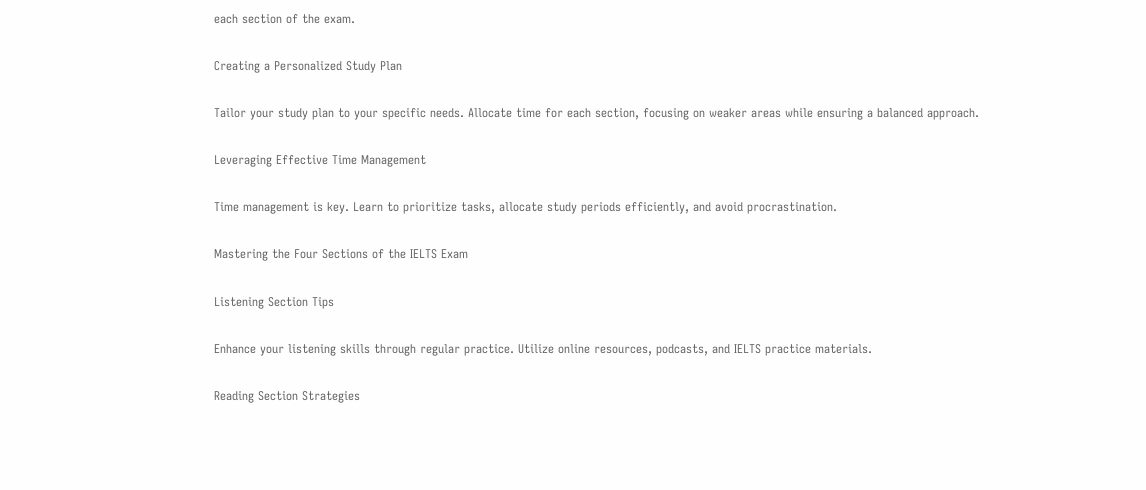each section of the exam.

Creating a Personalized Study Plan

Tailor your study plan to your specific needs. Allocate time for each section, focusing on weaker areas while ensuring a balanced approach.

Leveraging Effective Time Management

Time management is key. Learn to prioritize tasks, allocate study periods efficiently, and avoid procrastination.

Mastering the Four Sections of the IELTS Exam

Listening Section Tips

Enhance your listening skills through regular practice. Utilize online resources, podcasts, and IELTS practice materials.

Reading Section Strategies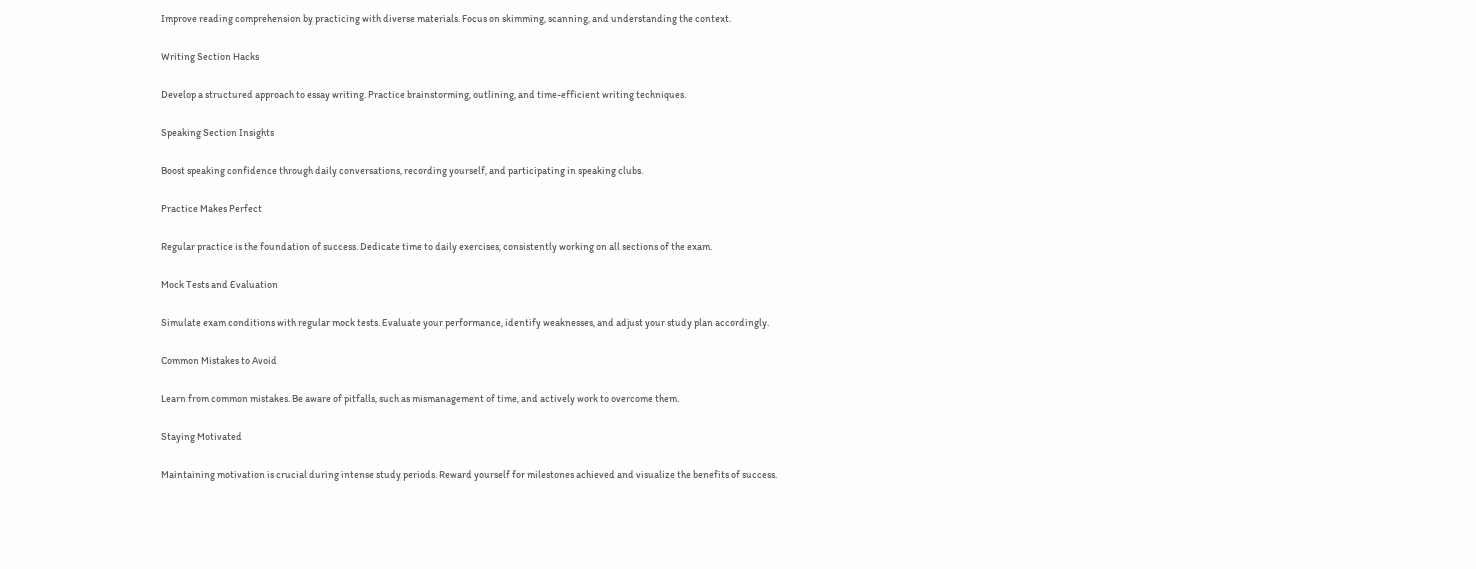Improve reading comprehension by practicing with diverse materials. Focus on skimming, scanning, and understanding the context.

Writing Section Hacks

Develop a structured approach to essay writing. Practice brainstorming, outlining, and time-efficient writing techniques.

Speaking Section Insights

Boost speaking confidence through daily conversations, recording yourself, and participating in speaking clubs.

Practice Makes Perfect

Regular practice is the foundation of success. Dedicate time to daily exercises, consistently working on all sections of the exam.

Mock Tests and Evaluation

Simulate exam conditions with regular mock tests. Evaluate your performance, identify weaknesses, and adjust your study plan accordingly.

Common Mistakes to Avoid

Learn from common mistakes. Be aware of pitfalls, such as mismanagement of time, and actively work to overcome them.

Staying Motivated

Maintaining motivation is crucial during intense study periods. Reward yourself for milestones achieved and visualize the benefits of success.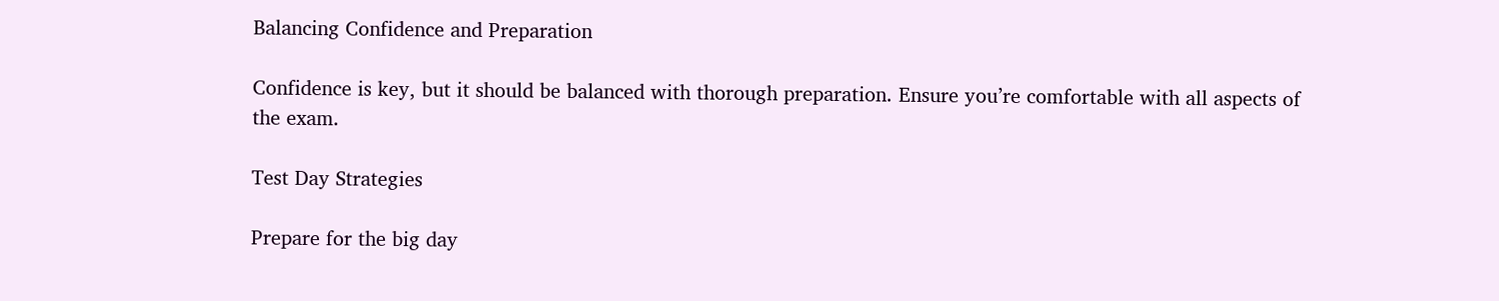Balancing Confidence and Preparation

Confidence is key, but it should be balanced with thorough preparation. Ensure you’re comfortable with all aspects of the exam.

Test Day Strategies

Prepare for the big day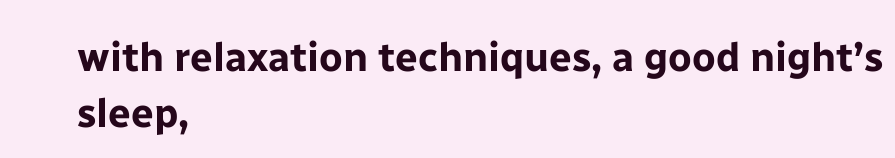with relaxation techniques, a good night’s sleep,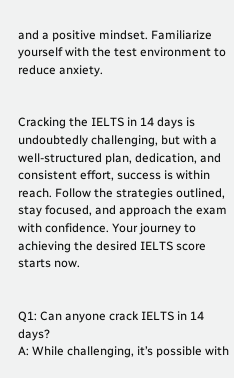and a positive mindset. Familiarize yourself with the test environment to reduce anxiety.


Cracking the IELTS in 14 days is undoubtedly challenging, but with a well-structured plan, dedication, and consistent effort, success is within reach. Follow the strategies outlined, stay focused, and approach the exam with confidence. Your journey to achieving the desired IELTS score starts now.


Q1: Can anyone crack IELTS in 14 days?
A: While challenging, it’s possible with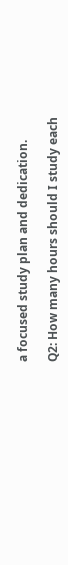a focused study plan and dedication.

Q2: How many hours should I study each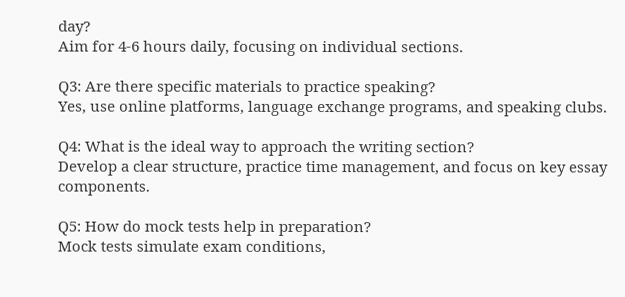day?
Aim for 4-6 hours daily, focusing on individual sections.

Q3: Are there specific materials to practice speaking?
Yes, use online platforms, language exchange programs, and speaking clubs.

Q4: What is the ideal way to approach the writing section?
Develop a clear structure, practice time management, and focus on key essay components.

Q5: How do mock tests help in preparation?
Mock tests simulate exam conditions,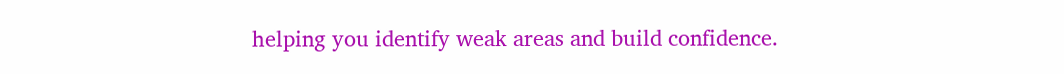helping you identify weak areas and build confidence.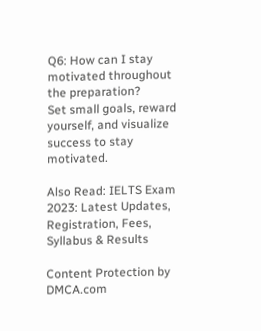Q6: How can I stay motivated throughout the preparation?
Set small goals, reward yourself, and visualize success to stay motivated.

Also Read: IELTS Exam 2023: Latest Updates, Registration, Fees, Syllabus & Results

Content Protection by DMCA.com